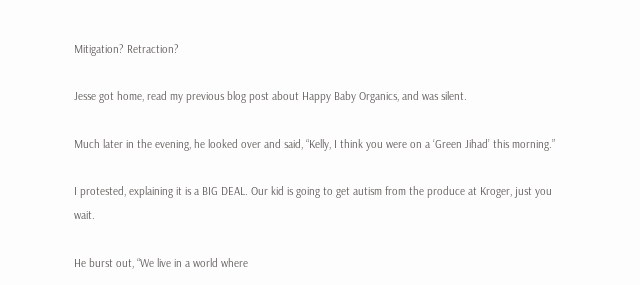Mitigation? Retraction?

Jesse got home, read my previous blog post about Happy Baby Organics, and was silent.

Much later in the evening, he looked over and said, “Kelly, I think you were on a ‘Green Jihad’ this morning.”

I protested, explaining it is a BIG DEAL. Our kid is going to get autism from the produce at Kroger, just you wait.

He burst out, “We live in a world where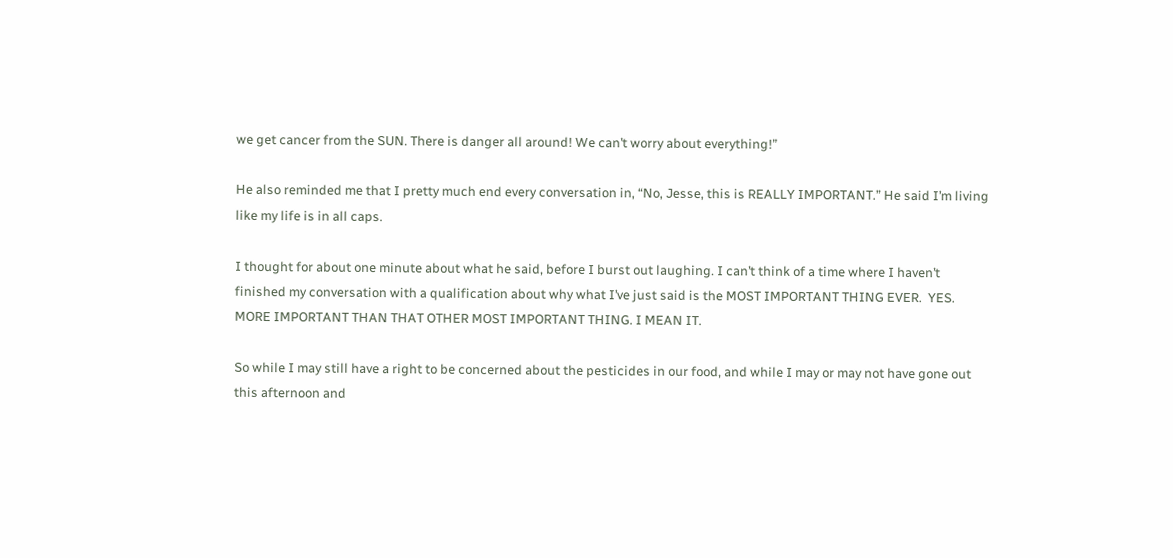we get cancer from the SUN. There is danger all around! We can’t worry about everything!”

He also reminded me that I pretty much end every conversation in, “No, Jesse, this is REALLY IMPORTANT.” He said I’m living like my life is in all caps.

I thought for about one minute about what he said, before I burst out laughing. I can’t think of a time where I haven’t finished my conversation with a qualification about why what I’ve just said is the MOST IMPORTANT THING EVER.  YES. MORE IMPORTANT THAN THAT OTHER MOST IMPORTANT THING. I MEAN IT.

So while I may still have a right to be concerned about the pesticides in our food, and while I may or may not have gone out this afternoon and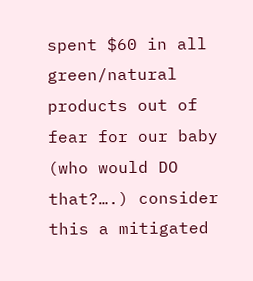spent $60 in all green/natural products out of fear for our baby (who would DO that?….) consider this a mitigated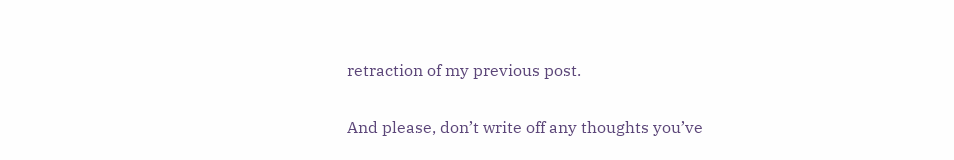retraction of my previous post.

And please, don’t write off any thoughts you’ve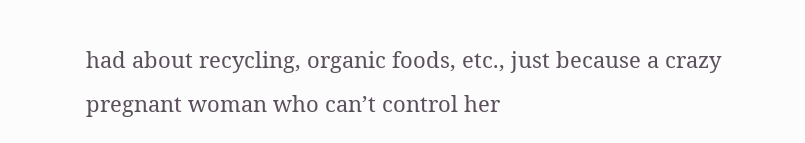had about recycling, organic foods, etc., just because a crazy pregnant woman who can’t control her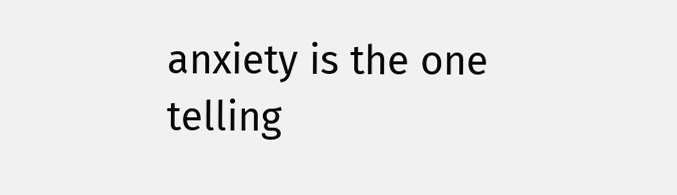anxiety is the one telling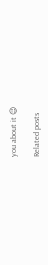you about it 😉

Related posts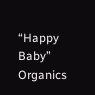“Happy Baby” Organics